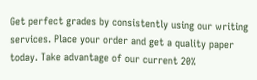Get perfect grades by consistently using our writing services. Place your order and get a quality paper today. Take advantage of our current 20%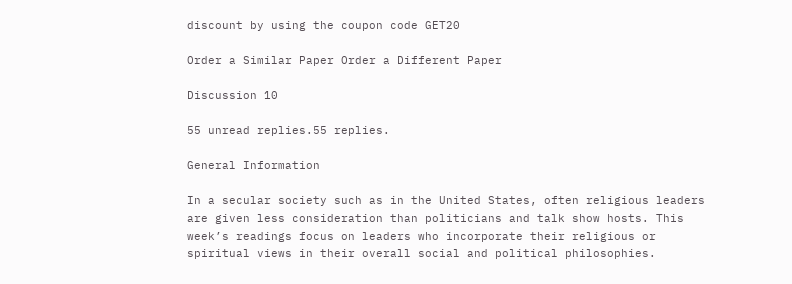discount by using the coupon code GET20

Order a Similar Paper Order a Different Paper

Discussion 10

55 unread replies.55 replies.

General Information

In a secular society such as in the United States, often religious leaders are given less consideration than politicians and talk show hosts. This week’s readings focus on leaders who incorporate their religious or spiritual views in their overall social and political philosophies.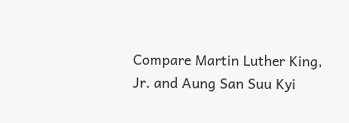Compare Martin Luther King, Jr. and Aung San Suu Kyi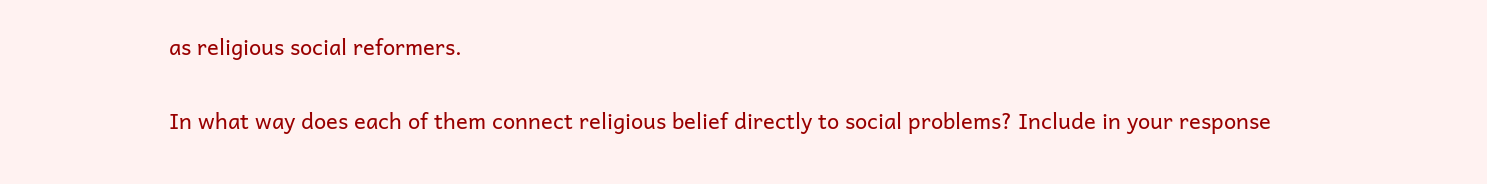as religious social reformers.

In what way does each of them connect religious belief directly to social problems? Include in your response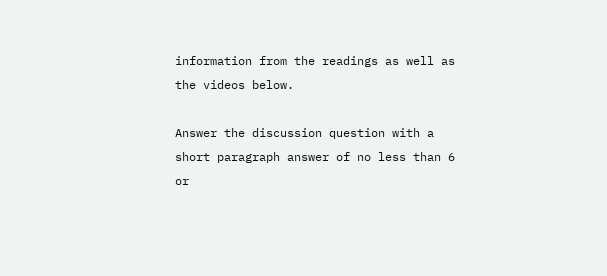information from the readings as well as the videos below.

Answer the discussion question with a short paragraph answer of no less than 6 or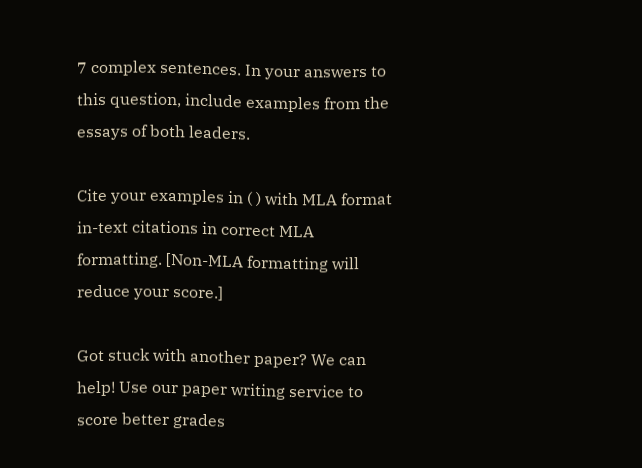7 complex sentences. In your answers to this question, include examples from the essays of both leaders.

Cite your examples in ( ) with MLA format in-text citations in correct MLA formatting. [Non-MLA formatting will reduce your score.]

Got stuck with another paper? We can help! Use our paper writing service to score better grades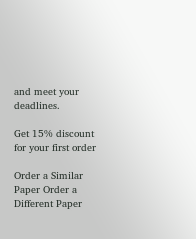and meet your deadlines.

Get 15% discount for your first order

Order a Similar Paper Order a Different Paper